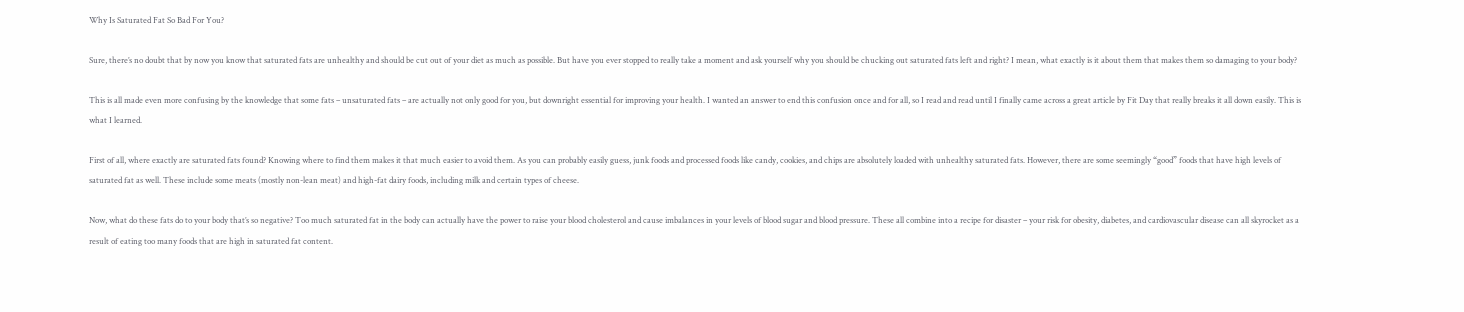Why Is Saturated Fat So Bad For You?

Sure, there’s no doubt that by now you know that saturated fats are unhealthy and should be cut out of your diet as much as possible. But have you ever stopped to really take a moment and ask yourself why you should be chucking out saturated fats left and right? I mean, what exactly is it about them that makes them so damaging to your body?

This is all made even more confusing by the knowledge that some fats – unsaturated fats – are actually not only good for you, but downright essential for improving your health. I wanted an answer to end this confusion once and for all, so I read and read until I finally came across a great article by Fit Day that really breaks it all down easily. This is what I learned.

First of all, where exactly are saturated fats found? Knowing where to find them makes it that much easier to avoid them. As you can probably easily guess, junk foods and processed foods like candy, cookies, and chips are absolutely loaded with unhealthy saturated fats. However, there are some seemingly “good” foods that have high levels of saturated fat as well. These include some meats (mostly non-lean meat) and high-fat dairy foods, including milk and certain types of cheese.

Now, what do these fats do to your body that’s so negative? Too much saturated fat in the body can actually have the power to raise your blood cholesterol and cause imbalances in your levels of blood sugar and blood pressure. These all combine into a recipe for disaster – your risk for obesity, diabetes, and cardiovascular disease can all skyrocket as a result of eating too many foods that are high in saturated fat content.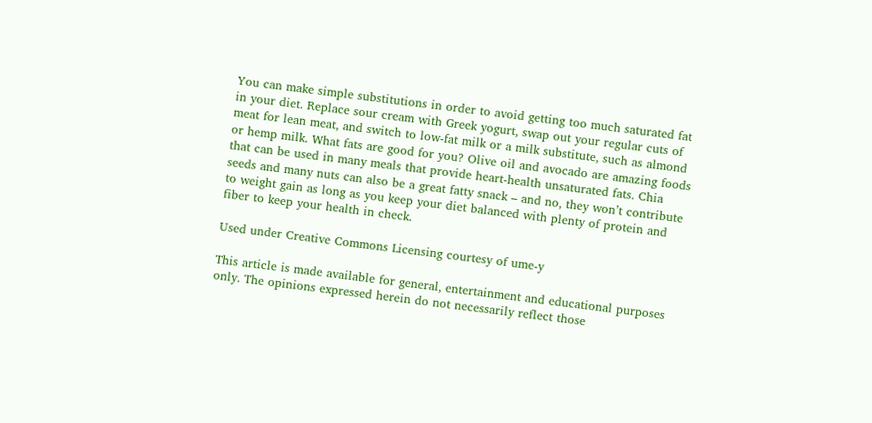You can make simple substitutions in order to avoid getting too much saturated fat in your diet. Replace sour cream with Greek yogurt, swap out your regular cuts of meat for lean meat, and switch to low-fat milk or a milk substitute, such as almond or hemp milk. What fats are good for you? Olive oil and avocado are amazing foods that can be used in many meals that provide heart-health unsaturated fats. Chia seeds and many nuts can also be a great fatty snack – and no, they won’t contribute to weight gain as long as you keep your diet balanced with plenty of protein and fiber to keep your health in check.

Used under Creative Commons Licensing courtesy of ume-y

This article is made available for general, entertainment and educational purposes only. The opinions expressed herein do not necessarily reflect those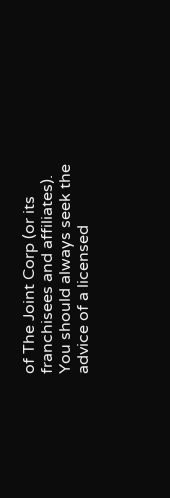of The Joint Corp (or its franchisees and affiliates). You should always seek the advice of a licensed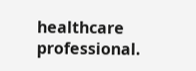healthcare professional.